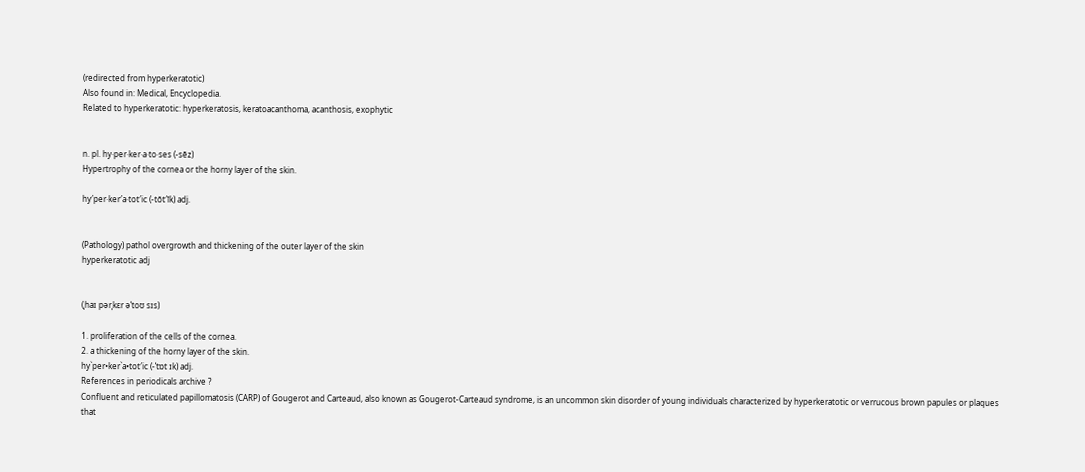(redirected from hyperkeratotic)
Also found in: Medical, Encyclopedia.
Related to hyperkeratotic: hyperkeratosis, keratoacanthoma, acanthosis, exophytic


n. pl. hy·per·ker·a·to·ses (-sēz)
Hypertrophy of the cornea or the horny layer of the skin.

hy′per·ker′a·tot′ic (-tŏt′ĭk) adj.


(Pathology) pathol overgrowth and thickening of the outer layer of the skin
hyperkeratotic adj


(ˌhaɪ pərˌkɛr əˈtoʊ sɪs)

1. proliferation of the cells of the cornea.
2. a thickening of the horny layer of the skin.
hy`per•ker`a•tot′ic (-ˈtɒt ɪk) adj.
References in periodicals archive ?
Confluent and reticulated papillomatosis (CARP) of Gougerot and Carteaud, also known as Gougerot-Carteaud syndrome, is an uncommon skin disorder of young individuals characterized by hyperkeratotic or verrucous brown papules or plaques that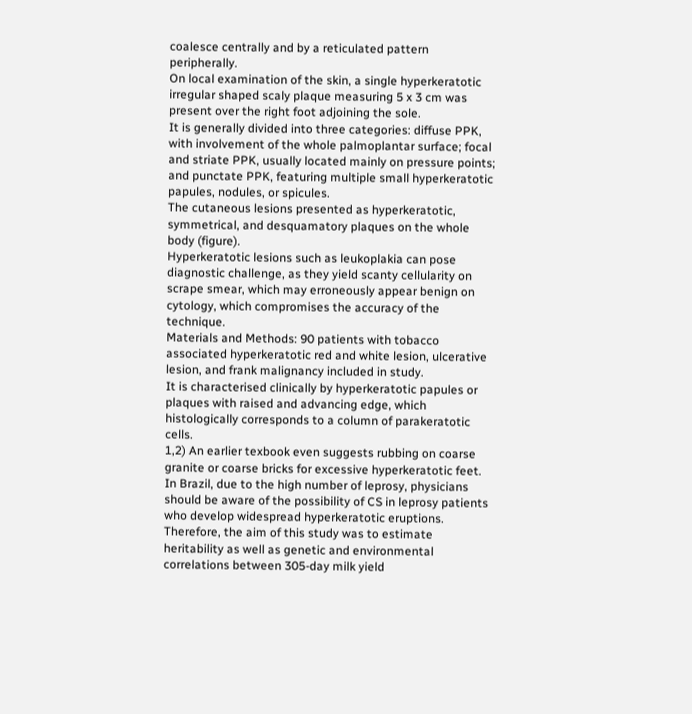coalesce centrally and by a reticulated pattern peripherally.
On local examination of the skin, a single hyperkeratotic irregular shaped scaly plaque measuring 5 x 3 cm was present over the right foot adjoining the sole.
It is generally divided into three categories: diffuse PPK, with involvement of the whole palmoplantar surface; focal and striate PPK, usually located mainly on pressure points; and punctate PPK, featuring multiple small hyperkeratotic papules, nodules, or spicules.
The cutaneous lesions presented as hyperkeratotic, symmetrical, and desquamatory plaques on the whole body (figure).
Hyperkeratotic lesions such as leukoplakia can pose diagnostic challenge, as they yield scanty cellularity on scrape smear, which may erroneously appear benign on cytology, which compromises the accuracy of the technique.
Materials and Methods: 90 patients with tobacco associated hyperkeratotic red and white lesion, ulcerative lesion, and frank malignancy included in study.
It is characterised clinically by hyperkeratotic papules or plaques with raised and advancing edge, which histologically corresponds to a column of parakeratotic cells.
1,2) An earlier texbook even suggests rubbing on coarse granite or coarse bricks for excessive hyperkeratotic feet.
In Brazil, due to the high number of leprosy, physicians should be aware of the possibility of CS in leprosy patients who develop widespread hyperkeratotic eruptions.
Therefore, the aim of this study was to estimate heritability as well as genetic and environmental correlations between 305-day milk yield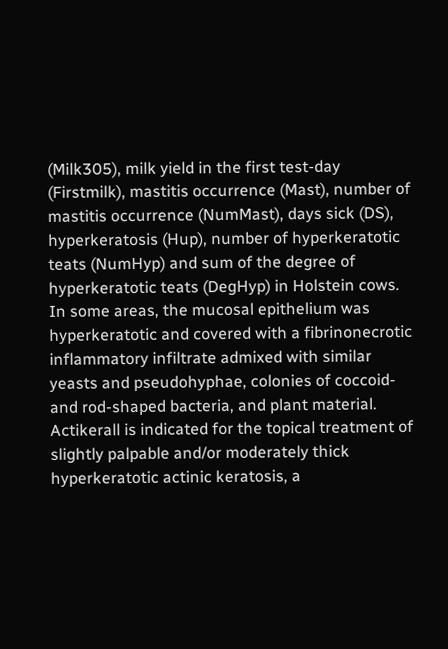(Milk305), milk yield in the first test-day (Firstmilk), mastitis occurrence (Mast), number of mastitis occurrence (NumMast), days sick (DS), hyperkeratosis (Hup), number of hyperkeratotic teats (NumHyp) and sum of the degree of hyperkeratotic teats (DegHyp) in Holstein cows.
In some areas, the mucosal epithelium was hyperkeratotic and covered with a fibrinonecrotic inflammatory infiltrate admixed with similar yeasts and pseudohyphae, colonies of coccoid- and rod-shaped bacteria, and plant material.
Actikerall is indicated for the topical treatment of slightly palpable and/or moderately thick hyperkeratotic actinic keratosis, a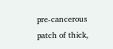pre-cancerous patch of thick,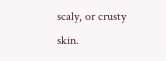scaly, or crusty skin.